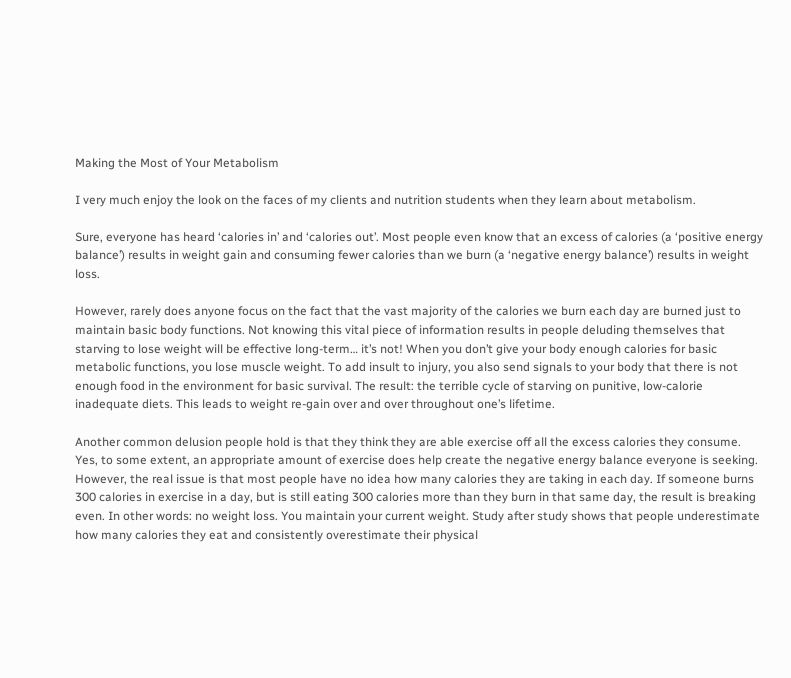Making the Most of Your Metabolism

I very much enjoy the look on the faces of my clients and nutrition students when they learn about metabolism.

Sure, everyone has heard ‘calories in’ and ‘calories out’. Most people even know that an excess of calories (a ‘positive energy balance’) results in weight gain and consuming fewer calories than we burn (a ‘negative energy balance’) results in weight loss.

However, rarely does anyone focus on the fact that the vast majority of the calories we burn each day are burned just to maintain basic body functions. Not knowing this vital piece of information results in people deluding themselves that starving to lose weight will be effective long-term… it’s not! When you don’t give your body enough calories for basic metabolic functions, you lose muscle weight. To add insult to injury, you also send signals to your body that there is not enough food in the environment for basic survival. The result: the terrible cycle of starving on punitive, low-calorie inadequate diets. This leads to weight re-gain over and over throughout one’s lifetime.

Another common delusion people hold is that they think they are able exercise off all the excess calories they consume. Yes, to some extent, an appropriate amount of exercise does help create the negative energy balance everyone is seeking. However, the real issue is that most people have no idea how many calories they are taking in each day. If someone burns 300 calories in exercise in a day, but is still eating 300 calories more than they burn in that same day, the result is breaking even. In other words: no weight loss. You maintain your current weight. Study after study shows that people underestimate how many calories they eat and consistently overestimate their physical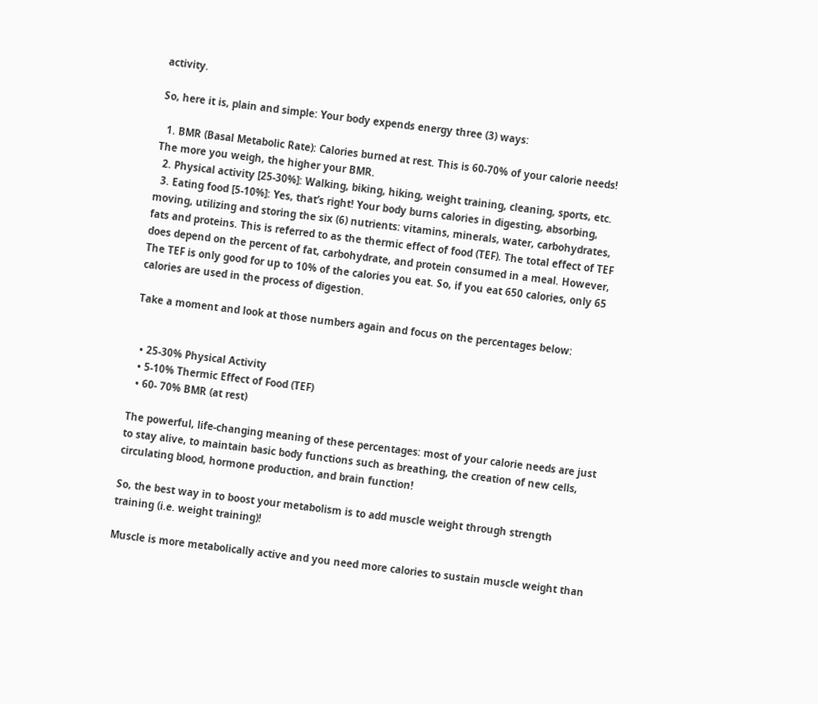activity.

So, here it is, plain and simple: Your body expends energy three (3) ways:

  1. BMR (Basal Metabolic Rate): Calories burned at rest. This is 60-70% of your calorie needs! The more you weigh, the higher your BMR.
  2. Physical activity [25-30%]: Walking, biking, hiking, weight training, cleaning, sports, etc.
  3. Eating food [5-10%]: Yes, that’s right! Your body burns calories in digesting, absorbing, moving, utilizing and storing the six (6) nutrients: vitamins, minerals, water, carbohydrates, fats and proteins. This is referred to as the thermic effect of food (TEF). The total effect of TEF does depend on the percent of fat, carbohydrate, and protein consumed in a meal. However, The TEF is only good for up to 10% of the calories you eat. So, if you eat 650 calories, only 65 calories are used in the process of digestion.

Take a moment and look at those numbers again and focus on the percentages below:


  • 25-30% Physical Activity
  • 5-10% Thermic Effect of Food (TEF)
  • 60- 70% BMR (at rest)

The powerful, life-changing meaning of these percentages: most of your calorie needs are just to stay alive, to maintain basic body functions such as breathing, the creation of new cells, circulating blood, hormone production, and brain function!

So, the best way in to boost your metabolism is to add muscle weight through strength training (i.e. weight training)!

Muscle is more metabolically active and you need more calories to sustain muscle weight than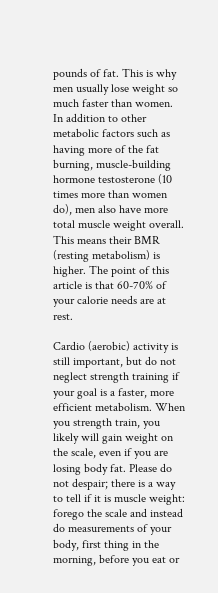pounds of fat. This is why men usually lose weight so much faster than women. In addition to other metabolic factors such as having more of the fat burning, muscle-building hormone testosterone (10 times more than women do), men also have more total muscle weight overall. This means their BMR (resting metabolism) is higher. The point of this article is that 60-70% of your calorie needs are at rest.

Cardio (aerobic) activity is still important, but do not neglect strength training if your goal is a faster, more efficient metabolism. When you strength train, you likely will gain weight on the scale, even if you are losing body fat. Please do not despair; there is a way to tell if it is muscle weight: forego the scale and instead do measurements of your body, first thing in the morning, before you eat or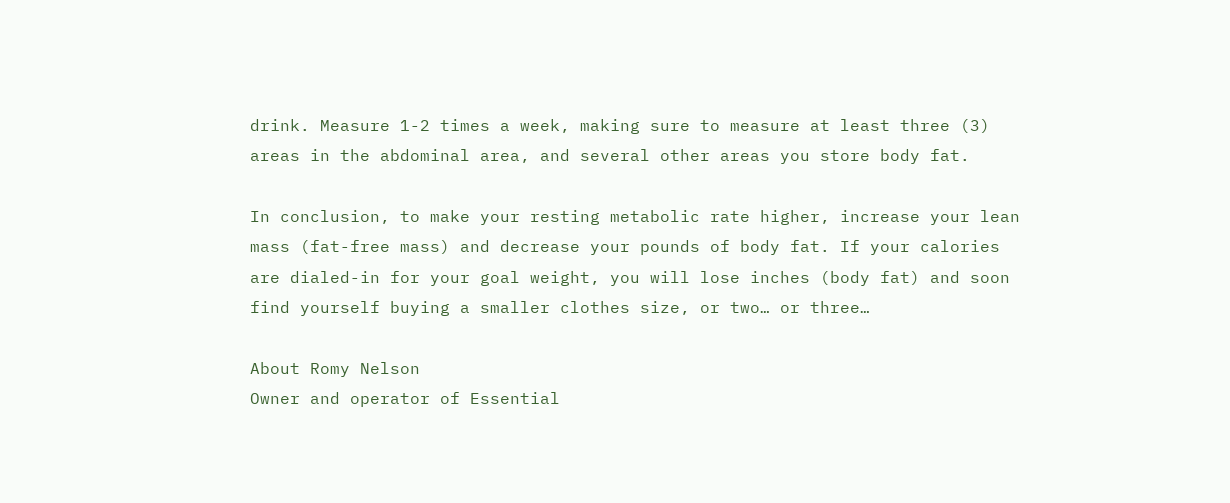drink. Measure 1-2 times a week, making sure to measure at least three (3) areas in the abdominal area, and several other areas you store body fat.

In conclusion, to make your resting metabolic rate higher, increase your lean mass (fat-free mass) and decrease your pounds of body fat. If your calories are dialed-in for your goal weight, you will lose inches (body fat) and soon find yourself buying a smaller clothes size, or two… or three…

About Romy Nelson
Owner and operator of Essential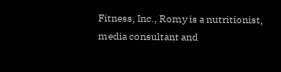Fitness, Inc., Romy is a nutritionist, media consultant and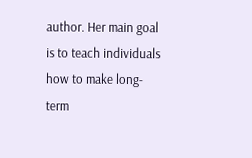author. Her main goal is to teach individuals how to make long-term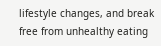lifestyle changes, and break free from unhealthy eating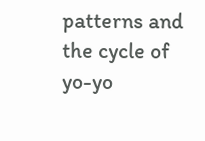patterns and the cycle of yo-yo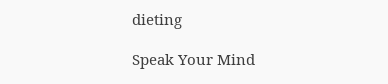dieting

Speak Your Mind